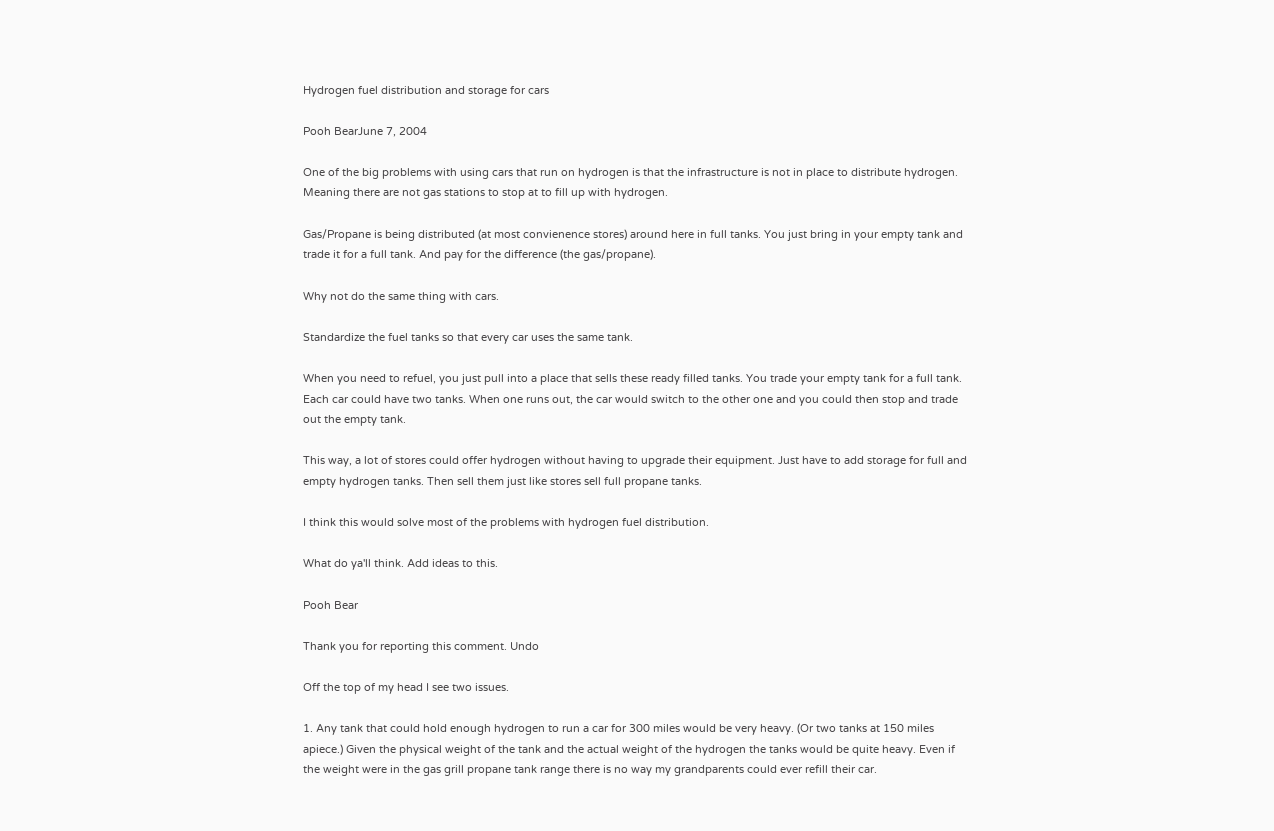Hydrogen fuel distribution and storage for cars

Pooh BearJune 7, 2004

One of the big problems with using cars that run on hydrogen is that the infrastructure is not in place to distribute hydrogen. Meaning there are not gas stations to stop at to fill up with hydrogen.

Gas/Propane is being distributed (at most convienence stores) around here in full tanks. You just bring in your empty tank and trade it for a full tank. And pay for the difference (the gas/propane).

Why not do the same thing with cars.

Standardize the fuel tanks so that every car uses the same tank.

When you need to refuel, you just pull into a place that sells these ready filled tanks. You trade your empty tank for a full tank. Each car could have two tanks. When one runs out, the car would switch to the other one and you could then stop and trade out the empty tank.

This way, a lot of stores could offer hydrogen without having to upgrade their equipment. Just have to add storage for full and empty hydrogen tanks. Then sell them just like stores sell full propane tanks.

I think this would solve most of the problems with hydrogen fuel distribution.

What do ya'll think. Add ideas to this.

Pooh Bear

Thank you for reporting this comment. Undo

Off the top of my head I see two issues.

1. Any tank that could hold enough hydrogen to run a car for 300 miles would be very heavy. (Or two tanks at 150 miles apiece.) Given the physical weight of the tank and the actual weight of the hydrogen the tanks would be quite heavy. Even if the weight were in the gas grill propane tank range there is no way my grandparents could ever refill their car.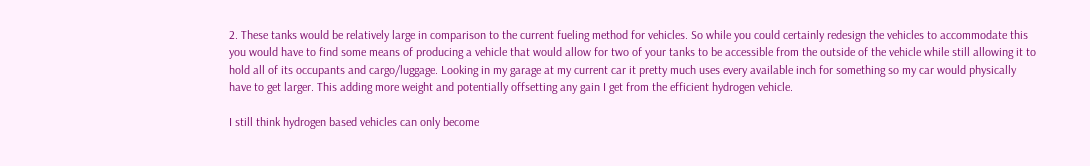2. These tanks would be relatively large in comparison to the current fueling method for vehicles. So while you could certainly redesign the vehicles to accommodate this you would have to find some means of producing a vehicle that would allow for two of your tanks to be accessible from the outside of the vehicle while still allowing it to hold all of its occupants and cargo/luggage. Looking in my garage at my current car it pretty much uses every available inch for something so my car would physically have to get larger. This adding more weight and potentially offsetting any gain I get from the efficient hydrogen vehicle.

I still think hydrogen based vehicles can only become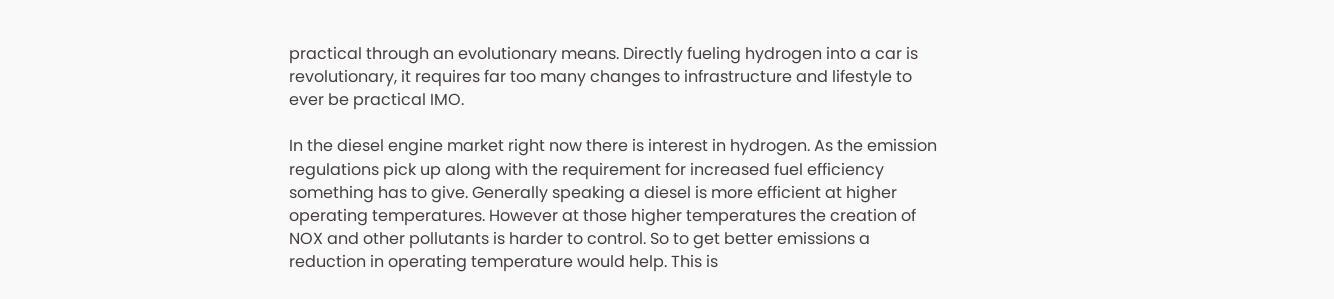practical through an evolutionary means. Directly fueling hydrogen into a car is revolutionary, it requires far too many changes to infrastructure and lifestyle to ever be practical IMO.

In the diesel engine market right now there is interest in hydrogen. As the emission regulations pick up along with the requirement for increased fuel efficiency something has to give. Generally speaking a diesel is more efficient at higher operating temperatures. However at those higher temperatures the creation of NOX and other pollutants is harder to control. So to get better emissions a reduction in operating temperature would help. This is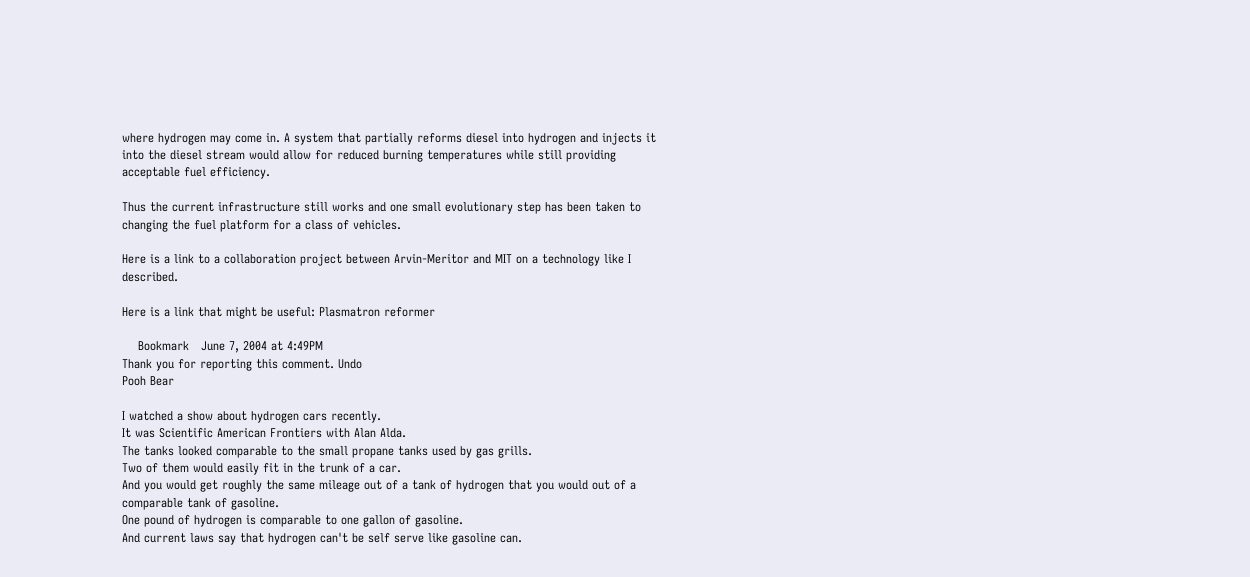where hydrogen may come in. A system that partially reforms diesel into hydrogen and injects it into the diesel stream would allow for reduced burning temperatures while still providing acceptable fuel efficiency.

Thus the current infrastructure still works and one small evolutionary step has been taken to changing the fuel platform for a class of vehicles.

Here is a link to a collaboration project between Arvin-Meritor and MIT on a technology like I described.

Here is a link that might be useful: Plasmatron reformer

    Bookmark   June 7, 2004 at 4:49PM
Thank you for reporting this comment. Undo
Pooh Bear

I watched a show about hydrogen cars recently.
It was Scientific American Frontiers with Alan Alda.
The tanks looked comparable to the small propane tanks used by gas grills.
Two of them would easily fit in the trunk of a car.
And you would get roughly the same mileage out of a tank of hydrogen that you would out of a comparable tank of gasoline.
One pound of hydrogen is comparable to one gallon of gasoline.
And current laws say that hydrogen can't be self serve like gasoline can.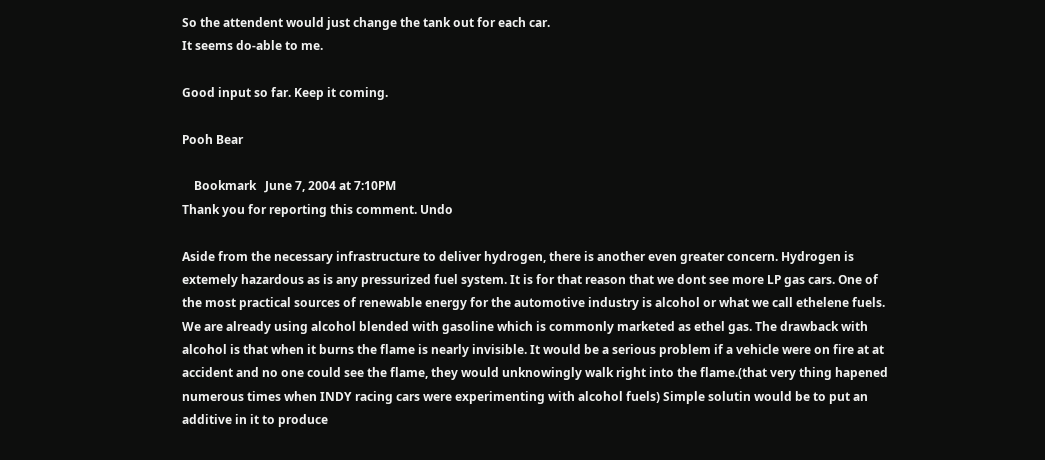So the attendent would just change the tank out for each car.
It seems do-able to me.

Good input so far. Keep it coming.

Pooh Bear

    Bookmark   June 7, 2004 at 7:10PM
Thank you for reporting this comment. Undo

Aside from the necessary infrastructure to deliver hydrogen, there is another even greater concern. Hydrogen is extemely hazardous as is any pressurized fuel system. It is for that reason that we dont see more LP gas cars. One of the most practical sources of renewable energy for the automotive industry is alcohol or what we call ethelene fuels. We are already using alcohol blended with gasoline which is commonly marketed as ethel gas. The drawback with alcohol is that when it burns the flame is nearly invisible. It would be a serious problem if a vehicle were on fire at at accident and no one could see the flame, they would unknowingly walk right into the flame.(that very thing hapened numerous times when INDY racing cars were experimenting with alcohol fuels) Simple solutin would be to put an additive in it to produce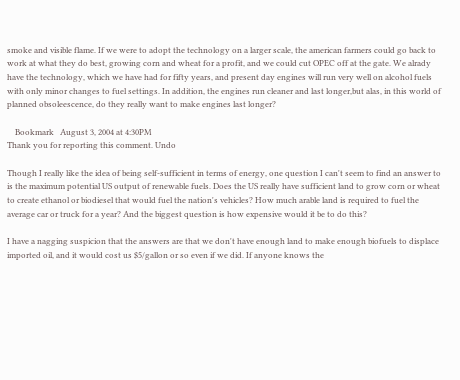smoke and visible flame. If we were to adopt the technology on a larger scale, the american farmers could go back to work at what they do best, growing corn and wheat for a profit, and we could cut OPEC off at the gate. We alrady have the technology, which we have had for fifty years, and present day engines will run very well on alcohol fuels with only minor changes to fuel settings. In addition, the engines run cleaner and last longer,but alas, in this world of planned obsoleescence, do they really want to make engines last longer?

    Bookmark   August 3, 2004 at 4:30PM
Thank you for reporting this comment. Undo

Though I really like the idea of being self-sufficient in terms of energy, one question I can't seem to find an answer to is the maximum potential US output of renewable fuels. Does the US really have sufficient land to grow corn or wheat to create ethanol or biodiesel that would fuel the nation's vehicles? How much arable land is required to fuel the average car or truck for a year? And the biggest question is how expensive would it be to do this?

I have a nagging suspicion that the answers are that we don't have enough land to make enough biofuels to displace imported oil, and it would cost us $5/gallon or so even if we did. If anyone knows the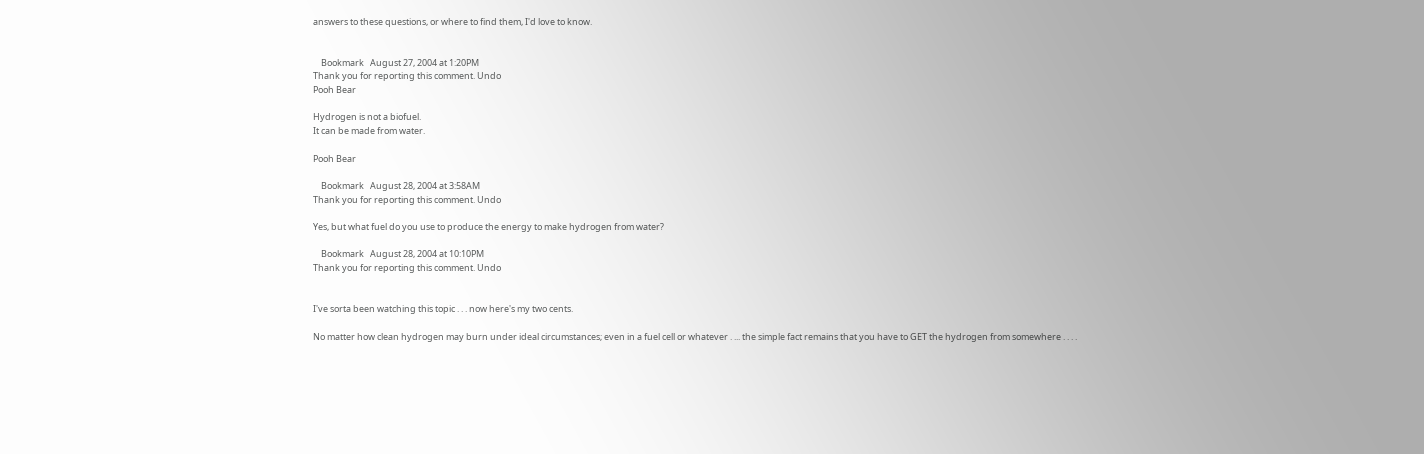answers to these questions, or where to find them, I'd love to know.


    Bookmark   August 27, 2004 at 1:20PM
Thank you for reporting this comment. Undo
Pooh Bear

Hydrogen is not a biofuel.
It can be made from water.

Pooh Bear

    Bookmark   August 28, 2004 at 3:58AM
Thank you for reporting this comment. Undo

Yes, but what fuel do you use to produce the energy to make hydrogen from water?

    Bookmark   August 28, 2004 at 10:10PM
Thank you for reporting this comment. Undo


I've sorta been watching this topic . . . now here's my two cents.

No matter how clean hydrogen may burn under ideal circumstances; even in a fuel cell or whatever . ... the simple fact remains that you have to GET the hydrogen from somewhere . . . .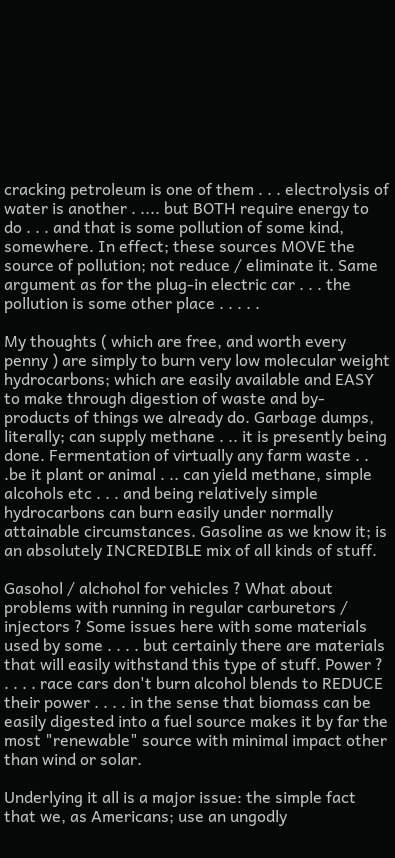cracking petroleum is one of them . . . electrolysis of water is another . .... but BOTH require energy to do . . . and that is some pollution of some kind, somewhere. In effect; these sources MOVE the source of pollution; not reduce / eliminate it. Same argument as for the plug-in electric car . . . the pollution is some other place . . . . .

My thoughts ( which are free, and worth every penny ) are simply to burn very low molecular weight hydrocarbons; which are easily available and EASY to make through digestion of waste and by-products of things we already do. Garbage dumps, literally; can supply methane . .. it is presently being done. Fermentation of virtually any farm waste . . .be it plant or animal . .. can yield methane, simple alcohols etc . . . and being relatively simple hydrocarbons can burn easily under normally attainable circumstances. Gasoline as we know it; is an absolutely INCREDIBLE mix of all kinds of stuff.

Gasohol / alchohol for vehicles ? What about problems with running in regular carburetors / injectors ? Some issues here with some materials used by some . . . . but certainly there are materials that will easily withstand this type of stuff. Power ? . . . . race cars don't burn alcohol blends to REDUCE their power . . . . in the sense that biomass can be easily digested into a fuel source makes it by far the most "renewable" source with minimal impact other than wind or solar.

Underlying it all is a major issue: the simple fact that we, as Americans; use an ungodly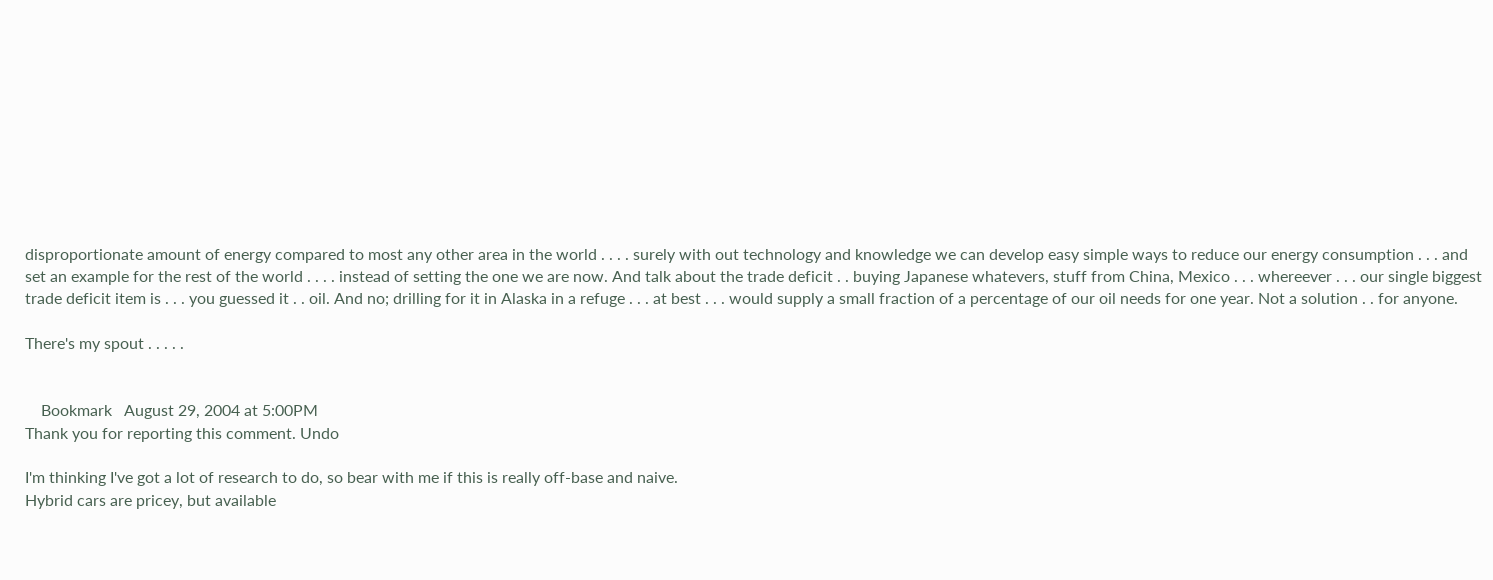disproportionate amount of energy compared to most any other area in the world . . . . surely with out technology and knowledge we can develop easy simple ways to reduce our energy consumption . . . and set an example for the rest of the world . . . . instead of setting the one we are now. And talk about the trade deficit . . buying Japanese whatevers, stuff from China, Mexico . . . whereever . . . our single biggest trade deficit item is . . . you guessed it . . oil. And no; drilling for it in Alaska in a refuge . . . at best . . . would supply a small fraction of a percentage of our oil needs for one year. Not a solution . . for anyone.

There's my spout . . . . .


    Bookmark   August 29, 2004 at 5:00PM
Thank you for reporting this comment. Undo

I'm thinking I've got a lot of research to do, so bear with me if this is really off-base and naive.
Hybrid cars are pricey, but available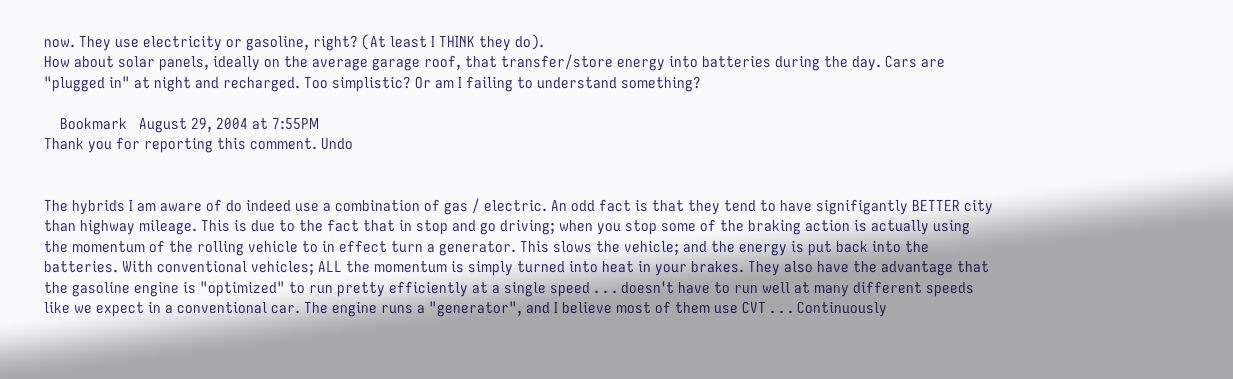now. They use electricity or gasoline, right? (At least I THINK they do).
How about solar panels, ideally on the average garage roof, that transfer/store energy into batteries during the day. Cars are "plugged in" at night and recharged. Too simplistic? Or am I failing to understand something?

    Bookmark   August 29, 2004 at 7:55PM
Thank you for reporting this comment. Undo


The hybrids I am aware of do indeed use a combination of gas / electric. An odd fact is that they tend to have signifigantly BETTER city than highway mileage. This is due to the fact that in stop and go driving; when you stop some of the braking action is actually using the momentum of the rolling vehicle to in effect turn a generator. This slows the vehicle; and the energy is put back into the batteries. With conventional vehicles; ALL the momentum is simply turned into heat in your brakes. They also have the advantage that the gasoline engine is "optimized" to run pretty efficiently at a single speed . . . doesn't have to run well at many different speeds like we expect in a conventional car. The engine runs a "generator", and I believe most of them use CVT . . . Continuously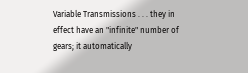Variable Transmissions . . . they in effect have an "infinite" number of gears; it automatically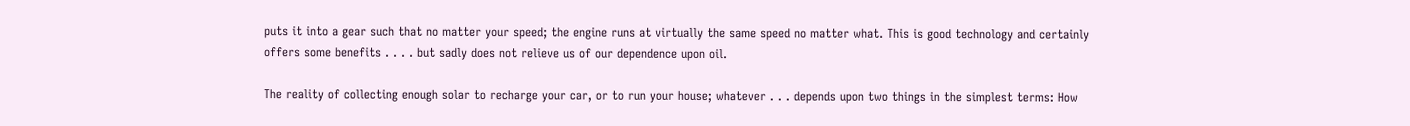puts it into a gear such that no matter your speed; the engine runs at virtually the same speed no matter what. This is good technology and certainly offers some benefits . . . . but sadly does not relieve us of our dependence upon oil.

The reality of collecting enough solar to recharge your car, or to run your house; whatever . . . depends upon two things in the simplest terms: How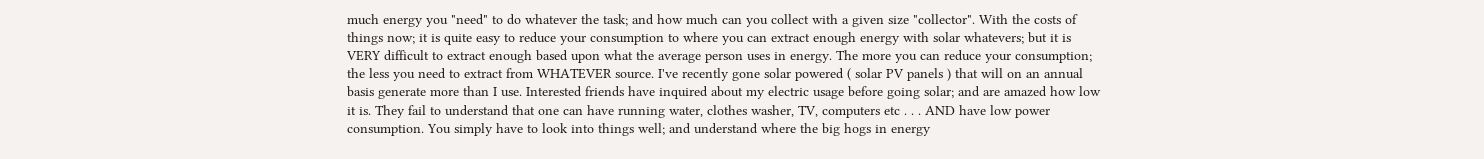much energy you "need" to do whatever the task; and how much can you collect with a given size "collector". With the costs of things now; it is quite easy to reduce your consumption to where you can extract enough energy with solar whatevers; but it is VERY difficult to extract enough based upon what the average person uses in energy. The more you can reduce your consumption; the less you need to extract from WHATEVER source. I've recently gone solar powered ( solar PV panels ) that will on an annual basis generate more than I use. Interested friends have inquired about my electric usage before going solar; and are amazed how low it is. They fail to understand that one can have running water, clothes washer, TV, computers etc . . . AND have low power consumption. You simply have to look into things well; and understand where the big hogs in energy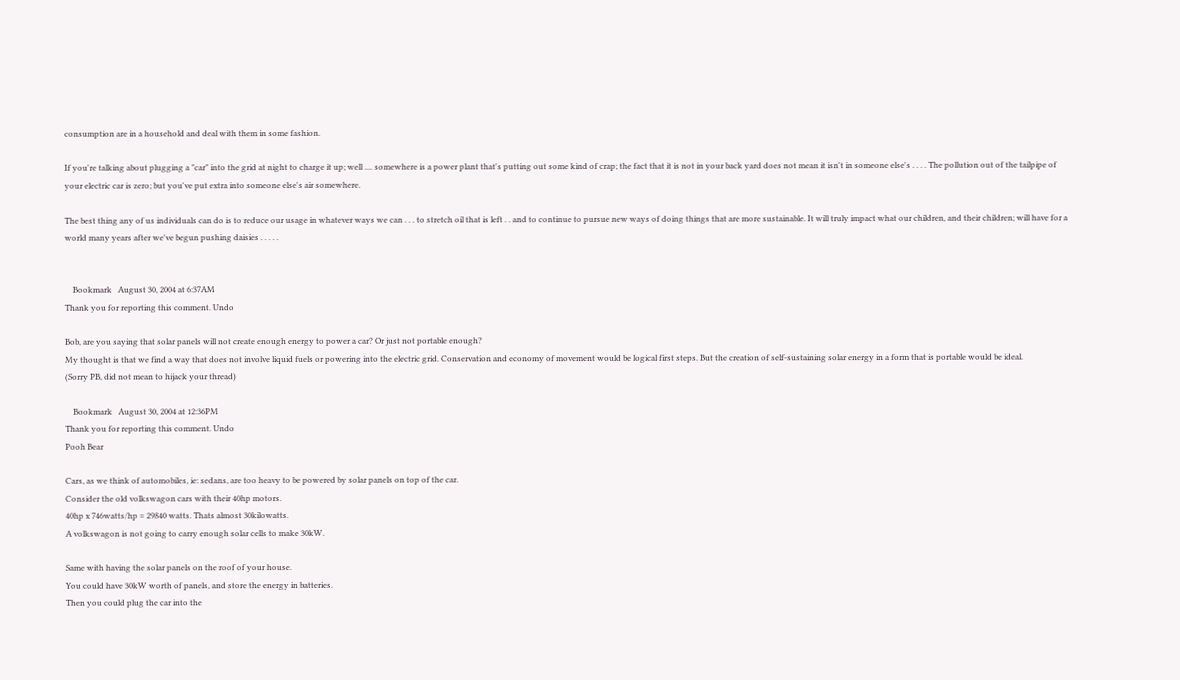consumption are in a household and deal with them in some fashion.

If you're talking about plugging a "car" into the grid at night to charge it up; well .... somewhere is a power plant that's putting out some kind of crap; the fact that it is not in your back yard does not mean it isn't in someone else's . . . . The pollution out of the tailpipe of your electric car is zero; but you've put extra into someone else's air somewhere.

The best thing any of us individuals can do is to reduce our usage in whatever ways we can . . . to stretch oil that is left . . and to continue to pursue new ways of doing things that are more sustainable. It will truly impact what our children, and their children; will have for a world many years after we've begun pushing daisies . . . . .


    Bookmark   August 30, 2004 at 6:37AM
Thank you for reporting this comment. Undo

Bob, are you saying that solar panels will not create enough energy to power a car? Or just not portable enough?
My thought is that we find a way that does not involve liquid fuels or powering into the electric grid. Conservation and economy of movement would be logical first steps. But the creation of self-sustaining solar energy in a form that is portable would be ideal.
(Sorry PB, did not mean to hijack your thread)

    Bookmark   August 30, 2004 at 12:36PM
Thank you for reporting this comment. Undo
Pooh Bear

Cars, as we think of automobiles, ie: sedans, are too heavy to be powered by solar panels on top of the car.
Consider the old volkswagon cars with their 40hp motors.
40hp x 746watts/hp = 29840 watts. Thats almost 30kilowatts.
A volkswagon is not going to carry enough solar cells to make 30kW.

Same with having the solar panels on the roof of your house.
You could have 30kW worth of panels, and store the energy in batteries.
Then you could plug the car into the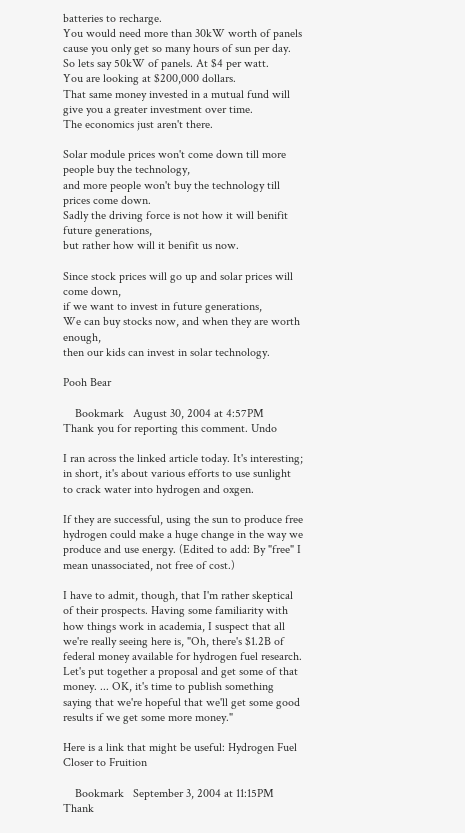batteries to recharge.
You would need more than 30kW worth of panels cause you only get so many hours of sun per day.
So lets say 50kW of panels. At $4 per watt.
You are looking at $200,000 dollars.
That same money invested in a mutual fund will give you a greater investment over time.
The economics just aren't there.

Solar module prices won't come down till more people buy the technology,
and more people won't buy the technology till prices come down.
Sadly the driving force is not how it will benifit future generations,
but rather how will it benifit us now.

Since stock prices will go up and solar prices will come down,
if we want to invest in future generations,
We can buy stocks now, and when they are worth enough,
then our kids can invest in solar technology.

Pooh Bear

    Bookmark   August 30, 2004 at 4:57PM
Thank you for reporting this comment. Undo

I ran across the linked article today. It's interesting; in short, it's about various efforts to use sunlight to crack water into hydrogen and oxgen.

If they are successful, using the sun to produce free hydrogen could make a huge change in the way we produce and use energy. (Edited to add: By "free" I mean unassociated, not free of cost.)

I have to admit, though, that I'm rather skeptical of their prospects. Having some familiarity with how things work in academia, I suspect that all we're really seeing here is, "Oh, there's $1.2B of federal money available for hydrogen fuel research. Let's put together a proposal and get some of that money. ... OK, it's time to publish something saying that we're hopeful that we'll get some good results if we get some more money."

Here is a link that might be useful: Hydrogen Fuel Closer to Fruition

    Bookmark   September 3, 2004 at 11:15PM
Thank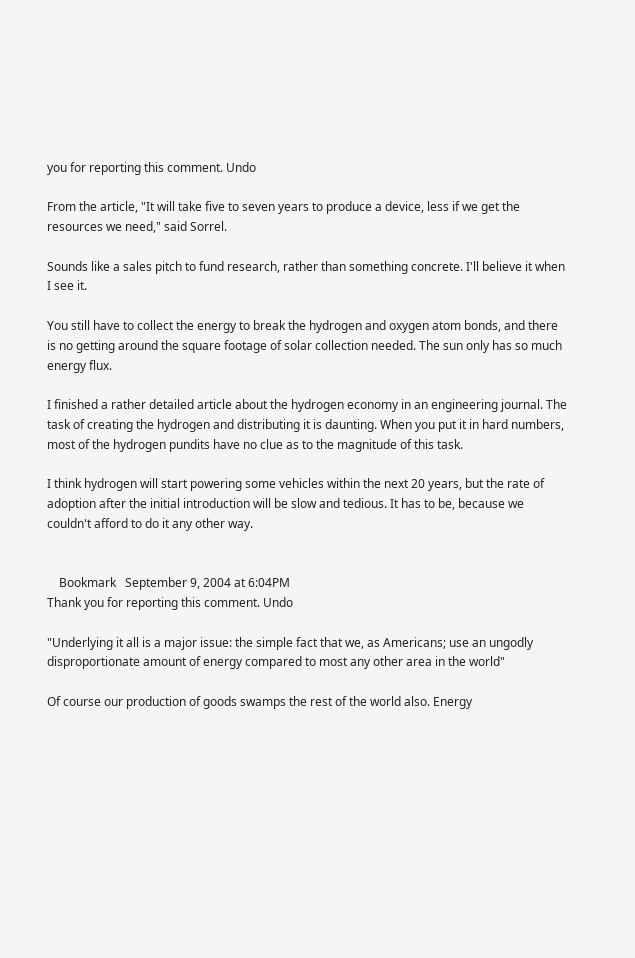you for reporting this comment. Undo

From the article, "It will take five to seven years to produce a device, less if we get the resources we need," said Sorrel.

Sounds like a sales pitch to fund research, rather than something concrete. I'll believe it when I see it.

You still have to collect the energy to break the hydrogen and oxygen atom bonds, and there is no getting around the square footage of solar collection needed. The sun only has so much energy flux.

I finished a rather detailed article about the hydrogen economy in an engineering journal. The task of creating the hydrogen and distributing it is daunting. When you put it in hard numbers, most of the hydrogen pundits have no clue as to the magnitude of this task.

I think hydrogen will start powering some vehicles within the next 20 years, but the rate of adoption after the initial introduction will be slow and tedious. It has to be, because we couldn't afford to do it any other way.


    Bookmark   September 9, 2004 at 6:04PM
Thank you for reporting this comment. Undo

"Underlying it all is a major issue: the simple fact that we, as Americans; use an ungodly disproportionate amount of energy compared to most any other area in the world"

Of course our production of goods swamps the rest of the world also. Energy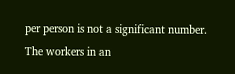per person is not a significant number. The workers in an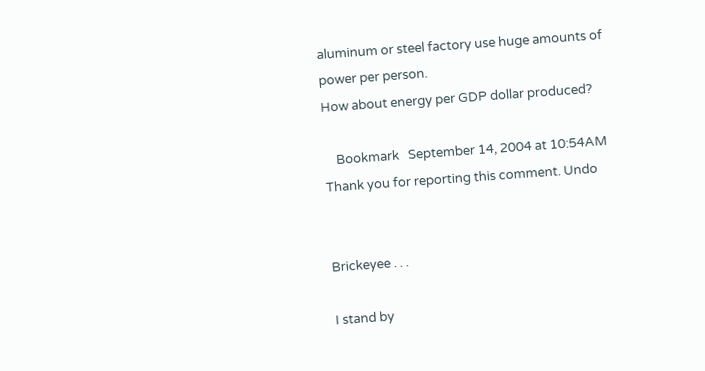aluminum or steel factory use huge amounts of power per person.
How about energy per GDP dollar produced?

    Bookmark   September 14, 2004 at 10:54AM
Thank you for reporting this comment. Undo


Brickeyee . . .

I stand by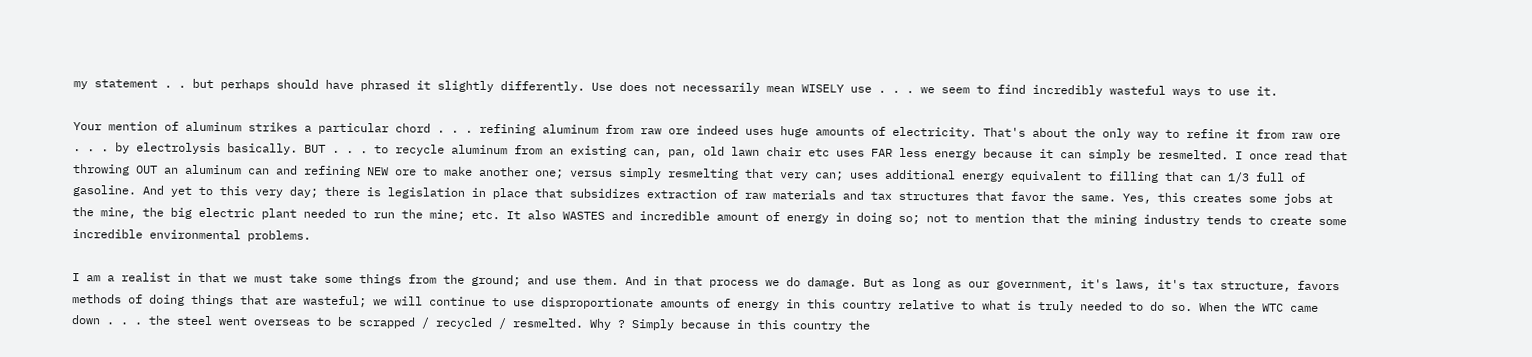my statement . . but perhaps should have phrased it slightly differently. Use does not necessarily mean WISELY use . . . we seem to find incredibly wasteful ways to use it.

Your mention of aluminum strikes a particular chord . . . refining aluminum from raw ore indeed uses huge amounts of electricity. That's about the only way to refine it from raw ore . . . by electrolysis basically. BUT . . . to recycle aluminum from an existing can, pan, old lawn chair etc uses FAR less energy because it can simply be resmelted. I once read that throwing OUT an aluminum can and refining NEW ore to make another one; versus simply resmelting that very can; uses additional energy equivalent to filling that can 1/3 full of gasoline. And yet to this very day; there is legislation in place that subsidizes extraction of raw materials and tax structures that favor the same. Yes, this creates some jobs at the mine, the big electric plant needed to run the mine; etc. It also WASTES and incredible amount of energy in doing so; not to mention that the mining industry tends to create some incredible environmental problems.

I am a realist in that we must take some things from the ground; and use them. And in that process we do damage. But as long as our government, it's laws, it's tax structure, favors methods of doing things that are wasteful; we will continue to use disproportionate amounts of energy in this country relative to what is truly needed to do so. When the WTC came down . . . the steel went overseas to be scrapped / recycled / resmelted. Why ? Simply because in this country the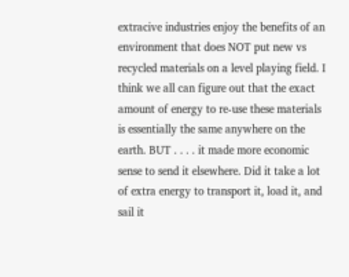extracive industries enjoy the benefits of an environment that does NOT put new vs recycled materials on a level playing field. I think we all can figure out that the exact amount of energy to re-use these materials is essentially the same anywhere on the earth. BUT . . . . it made more economic sense to send it elsewhere. Did it take a lot of extra energy to transport it, load it, and sail it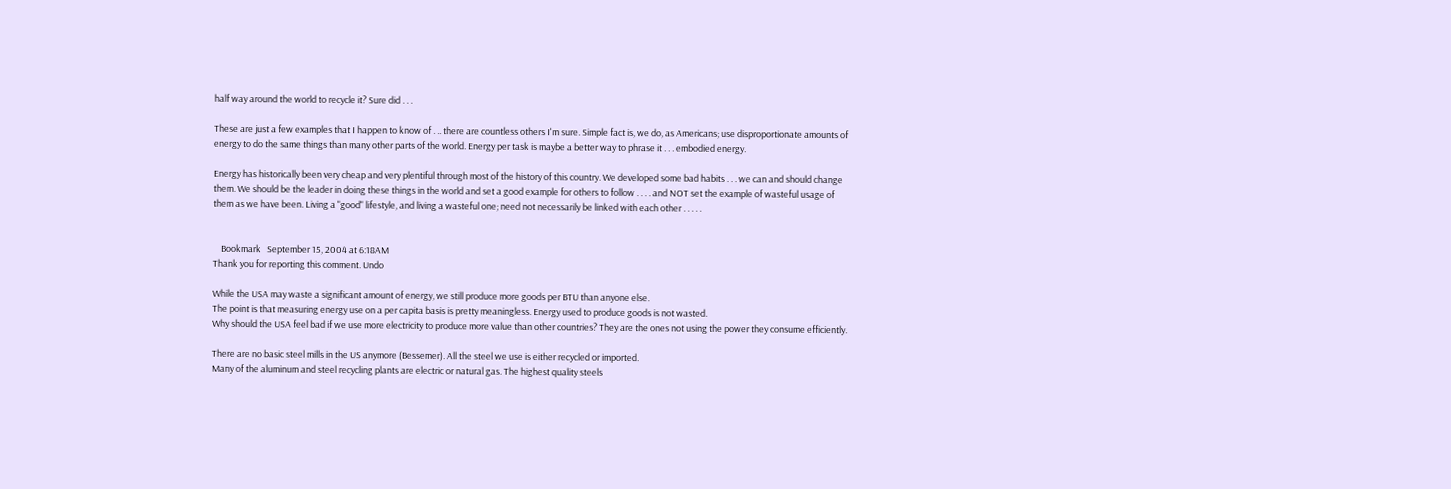half way around the world to recycle it? Sure did . . .

These are just a few examples that I happen to know of . .. there are countless others I'm sure. Simple fact is, we do, as Americans; use disproportionate amounts of energy to do the same things than many other parts of the world. Energy per task is maybe a better way to phrase it . . . embodied energy.

Energy has historically been very cheap and very plentiful through most of the history of this country. We developed some bad habits . . . we can and should change them. We should be the leader in doing these things in the world and set a good example for others to follow . . . . and NOT set the example of wasteful usage of them as we have been. Living a "good" lifestyle, and living a wasteful one; need not necessarily be linked with each other . . . . .


    Bookmark   September 15, 2004 at 6:18AM
Thank you for reporting this comment. Undo

While the USA may waste a significant amount of energy, we still produce more goods per BTU than anyone else.
The point is that measuring energy use on a per capita basis is pretty meaningless. Energy used to produce goods is not wasted.
Why should the USA feel bad if we use more electricity to produce more value than other countries? They are the ones not using the power they consume efficiently.

There are no basic steel mills in the US anymore (Bessemer). All the steel we use is either recycled or imported.
Many of the aluminum and steel recycling plants are electric or natural gas. The highest quality steels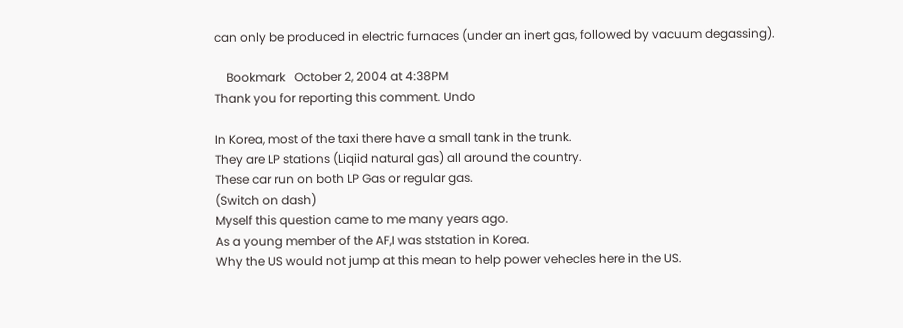can only be produced in electric furnaces (under an inert gas, followed by vacuum degassing).

    Bookmark   October 2, 2004 at 4:38PM
Thank you for reporting this comment. Undo

In Korea, most of the taxi there have a small tank in the trunk.
They are LP stations (Liqiid natural gas) all around the country.
These car run on both LP Gas or regular gas.
(Switch on dash)
Myself this question came to me many years ago.
As a young member of the AF,I was ststation in Korea.
Why the US would not jump at this mean to help power vehecles here in the US.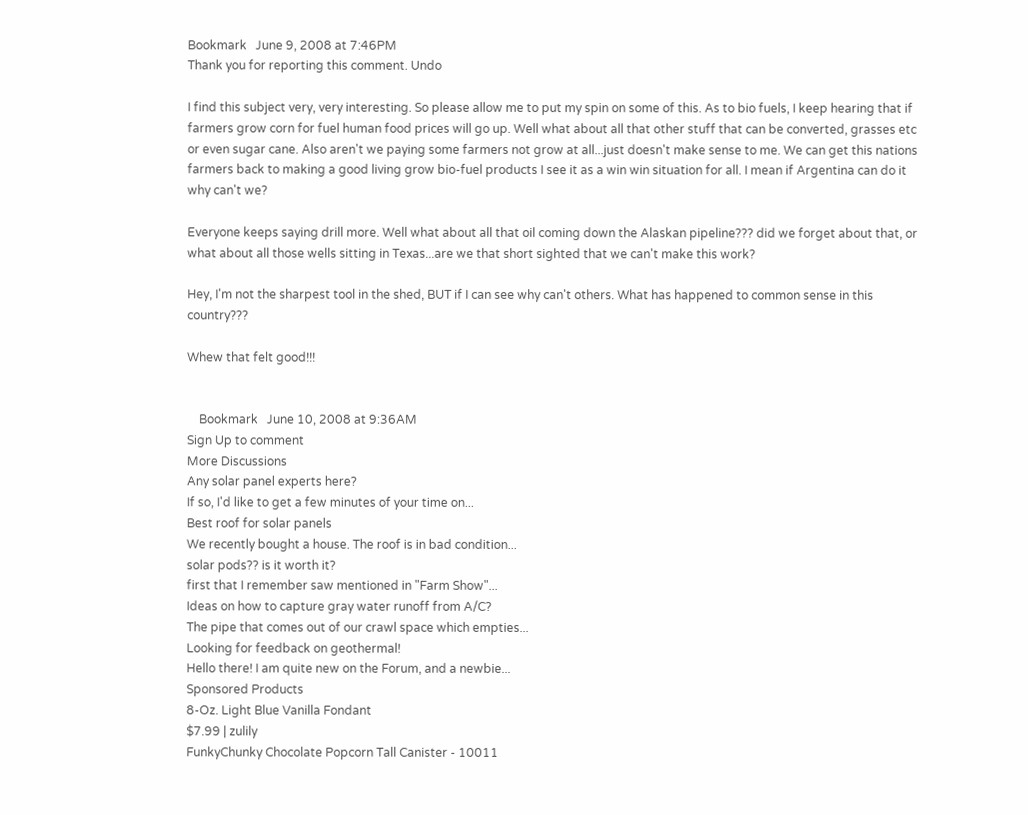Bookmark   June 9, 2008 at 7:46PM
Thank you for reporting this comment. Undo

I find this subject very, very interesting. So please allow me to put my spin on some of this. As to bio fuels, I keep hearing that if farmers grow corn for fuel human food prices will go up. Well what about all that other stuff that can be converted, grasses etc or even sugar cane. Also aren't we paying some farmers not grow at all...just doesn't make sense to me. We can get this nations farmers back to making a good living grow bio-fuel products I see it as a win win situation for all. I mean if Argentina can do it why can't we?

Everyone keeps saying drill more. Well what about all that oil coming down the Alaskan pipeline??? did we forget about that, or what about all those wells sitting in Texas...are we that short sighted that we can't make this work?

Hey, I'm not the sharpest tool in the shed, BUT if I can see why can't others. What has happened to common sense in this country???

Whew that felt good!!!


    Bookmark   June 10, 2008 at 9:36AM
Sign Up to comment
More Discussions
Any solar panel experts here?
If so, I'd like to get a few minutes of your time on...
Best roof for solar panels
We recently bought a house. The roof is in bad condition...
solar pods?? is it worth it?
first that I remember saw mentioned in "Farm Show"...
Ideas on how to capture gray water runoff from A/C?
The pipe that comes out of our crawl space which empties...
Looking for feedback on geothermal!
Hello there! I am quite new on the Forum, and a newbie...
Sponsored Products
8-Oz. Light Blue Vanilla Fondant
$7.99 | zulily
FunkyChunky Chocolate Popcorn Tall Canister - 10011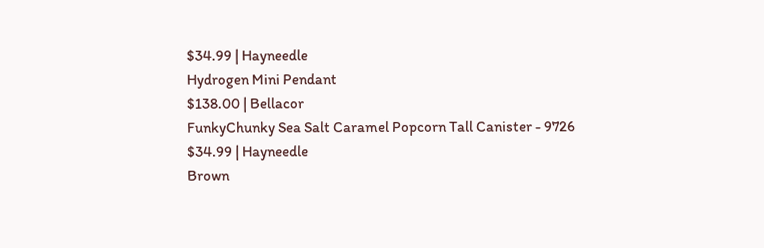$34.99 | Hayneedle
Hydrogen Mini Pendant
$138.00 | Bellacor
FunkyChunky Sea Salt Caramel Popcorn Tall Canister - 9726
$34.99 | Hayneedle
Brown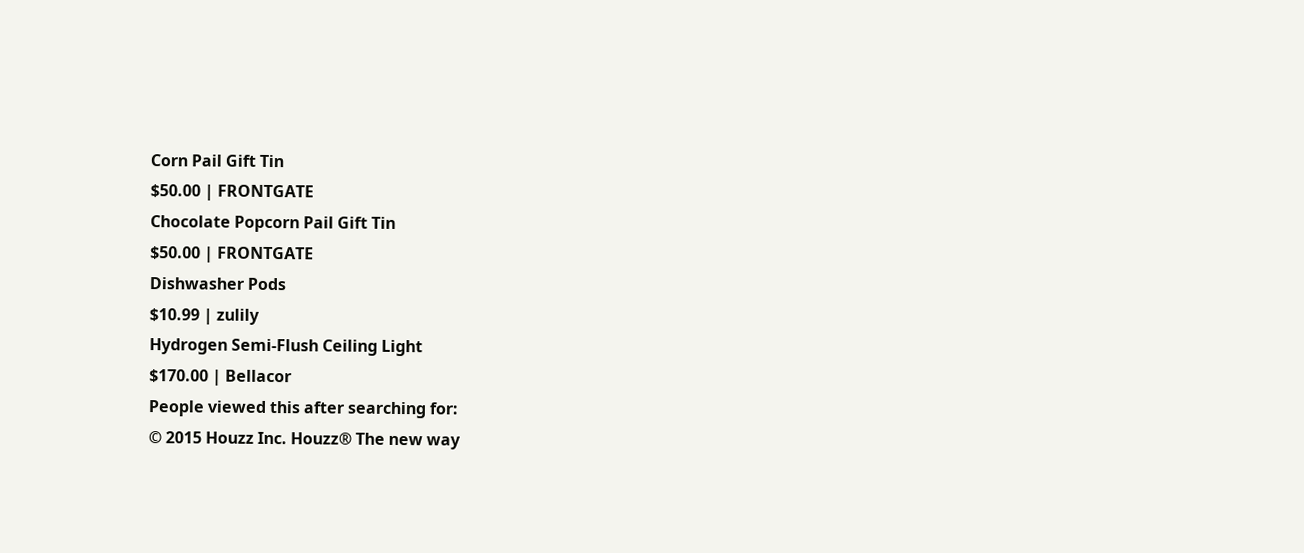Corn Pail Gift Tin
$50.00 | FRONTGATE
Chocolate Popcorn Pail Gift Tin
$50.00 | FRONTGATE
Dishwasher Pods
$10.99 | zulily
Hydrogen Semi-Flush Ceiling Light
$170.00 | Bellacor
People viewed this after searching for:
© 2015 Houzz Inc. Houzz® The new way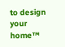to design your home™